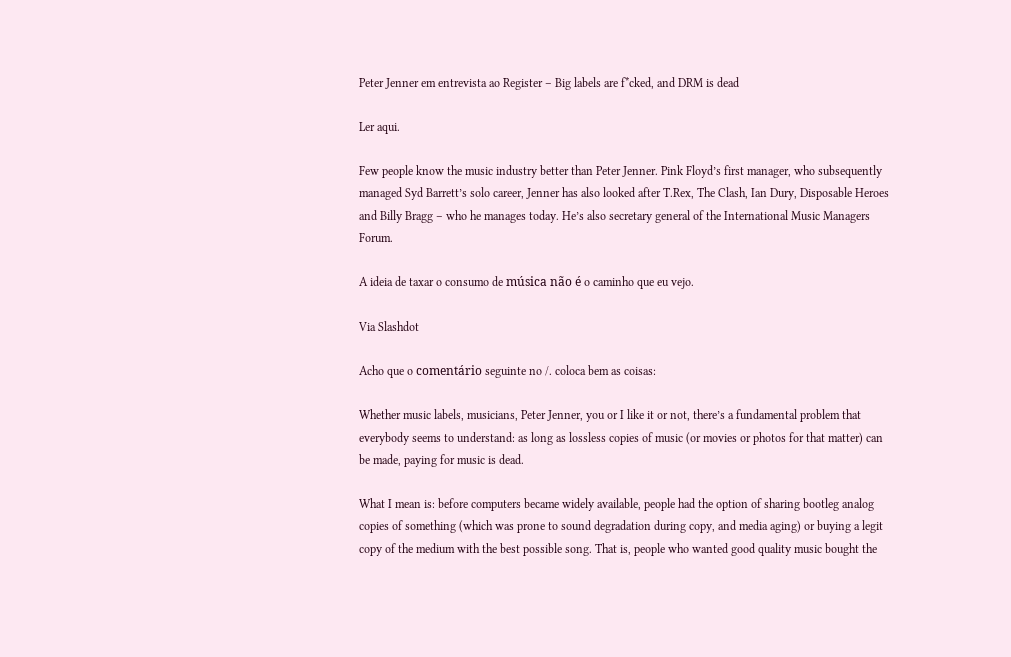Peter Jenner em entrevista ao Register – Big labels are f*cked, and DRM is dead

Ler aqui.

Few people know the music industry better than Peter Jenner. Pink Floyd’s first manager, who subsequently managed Syd Barrett’s solo career, Jenner has also looked after T.Rex, The Clash, Ian Dury, Disposable Heroes and Billy Bragg – who he manages today. He’s also secretary general of the International Music Managers Forum.

A ideia de taxar o consumo de música não é o caminho que eu vejo.

Via Slashdot

Acho que o comentário seguinte no /. coloca bem as coisas:

Whether music labels, musicians, Peter Jenner, you or I like it or not, there’s a fundamental problem that everybody seems to understand: as long as lossless copies of music (or movies or photos for that matter) can be made, paying for music is dead.

What I mean is: before computers became widely available, people had the option of sharing bootleg analog copies of something (which was prone to sound degradation during copy, and media aging) or buying a legit copy of the medium with the best possible song. That is, people who wanted good quality music bought the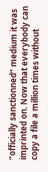“officially sanctionned” medium it was imprinted on. Now that everybody can copy a file a million times without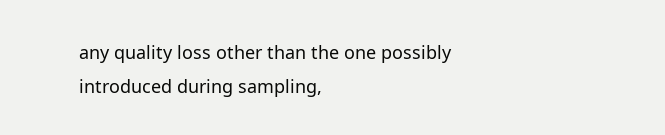any quality loss other than the one possibly introduced during sampling,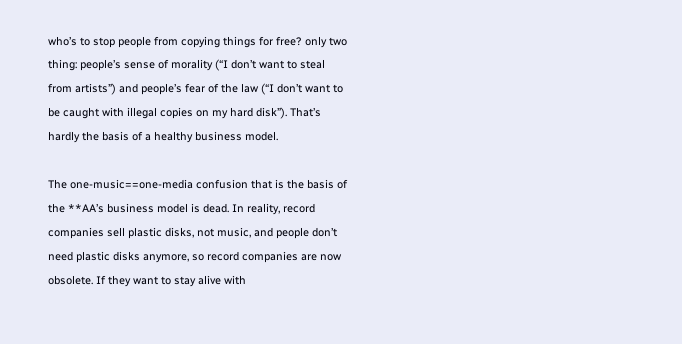who’s to stop people from copying things for free? only two thing: people’s sense of morality (“I don’t want to steal from artists”) and people’s fear of the law (“I don’t want to be caught with illegal copies on my hard disk”). That’s hardly the basis of a healthy business model.

The one-music==one-media confusion that is the basis of the **AA’s business model is dead. In reality, record companies sell plastic disks, not music, and people don’t need plastic disks anymore, so record companies are now obsolete. If they want to stay alive with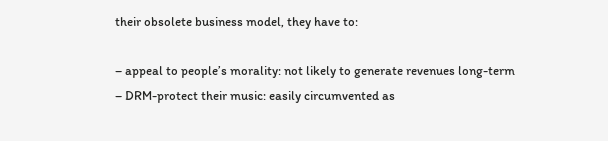their obsolete business model, they have to:

– appeal to people’s morality: not likely to generate revenues long-term
– DRM-protect their music: easily circumvented as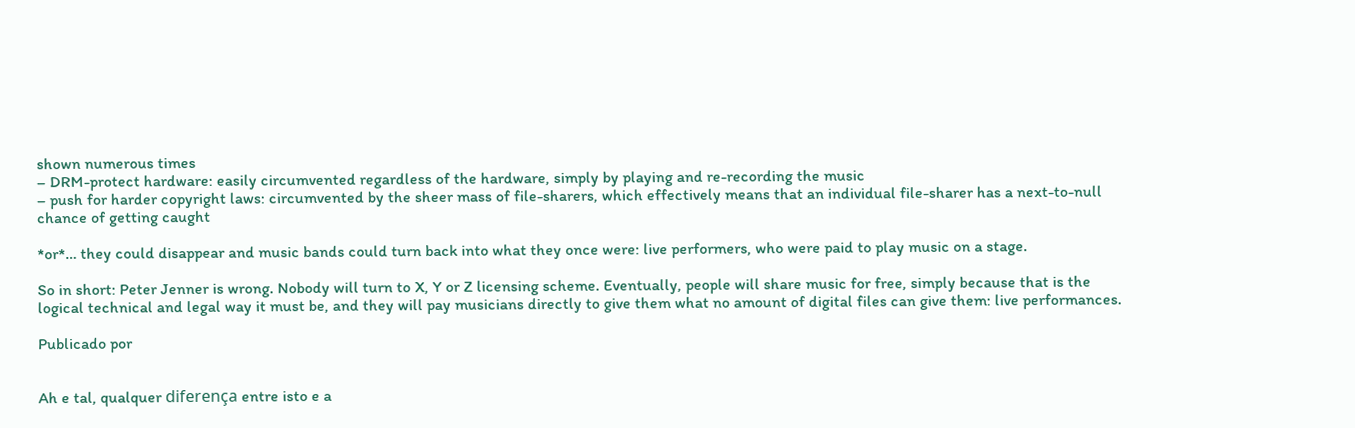shown numerous times
– DRM-protect hardware: easily circumvented regardless of the hardware, simply by playing and re-recording the music
– push for harder copyright laws: circumvented by the sheer mass of file-sharers, which effectively means that an individual file-sharer has a next-to-null chance of getting caught

*or*… they could disappear and music bands could turn back into what they once were: live performers, who were paid to play music on a stage.

So in short: Peter Jenner is wrong. Nobody will turn to X, Y or Z licensing scheme. Eventually, people will share music for free, simply because that is the logical technical and legal way it must be, and they will pay musicians directly to give them what no amount of digital files can give them: live performances.

Publicado por


Ah e tal, qualquer diferença entre isto e a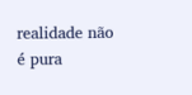realidade não é pura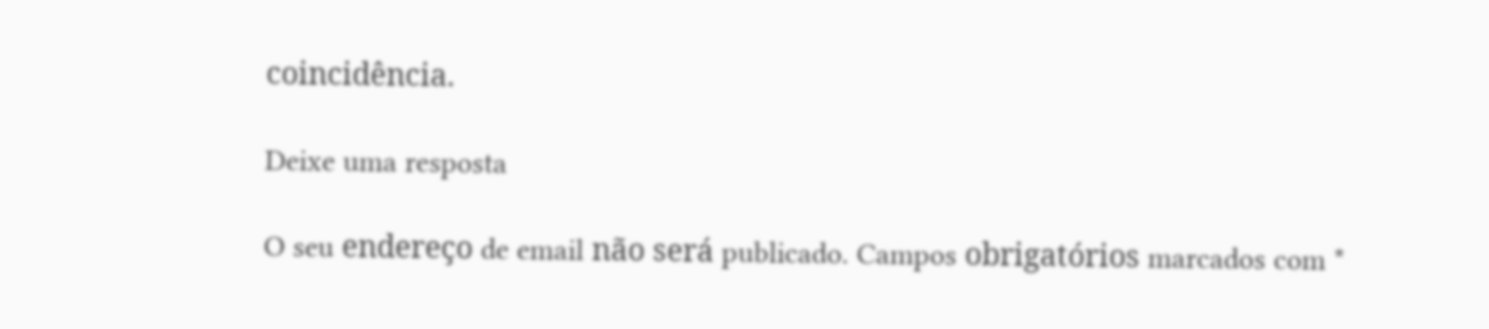coincidência.

Deixe uma resposta

O seu endereço de email não será publicado. Campos obrigatórios marcados com *